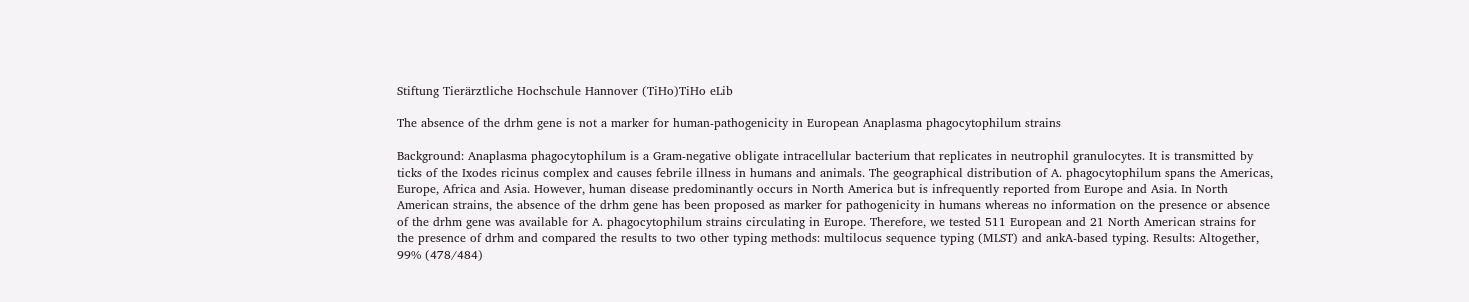Stiftung Tierärztliche Hochschule Hannover (TiHo)TiHo eLib

The absence of the drhm gene is not a marker for human-pathogenicity in European Anaplasma phagocytophilum strains

Background: Anaplasma phagocytophilum is a Gram-negative obligate intracellular bacterium that replicates in neutrophil granulocytes. It is transmitted by ticks of the Ixodes ricinus complex and causes febrile illness in humans and animals. The geographical distribution of A. phagocytophilum spans the Americas, Europe, Africa and Asia. However, human disease predominantly occurs in North America but is infrequently reported from Europe and Asia. In North American strains, the absence of the drhm gene has been proposed as marker for pathogenicity in humans whereas no information on the presence or absence of the drhm gene was available for A. phagocytophilum strains circulating in Europe. Therefore, we tested 511 European and 21 North American strains for the presence of drhm and compared the results to two other typing methods: multilocus sequence typing (MLST) and ankA-based typing. Results: Altogether, 99% (478/484)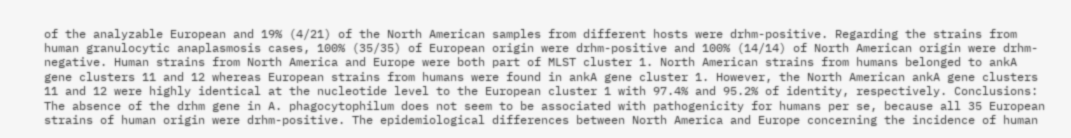of the analyzable European and 19% (4/21) of the North American samples from different hosts were drhm-positive. Regarding the strains from human granulocytic anaplasmosis cases, 100% (35/35) of European origin were drhm-positive and 100% (14/14) of North American origin were drhm-negative. Human strains from North America and Europe were both part of MLST cluster 1. North American strains from humans belonged to ankA gene clusters 11 and 12 whereas European strains from humans were found in ankA gene cluster 1. However, the North American ankA gene clusters 11 and 12 were highly identical at the nucleotide level to the European cluster 1 with 97.4% and 95.2% of identity, respectively. Conclusions: The absence of the drhm gene in A. phagocytophilum does not seem to be associated with pathogenicity for humans per se, because all 35 European strains of human origin were drhm-positive. The epidemiological differences between North America and Europe concerning the incidence of human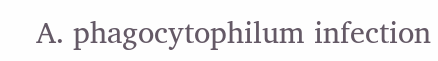A. phagocytophilum infection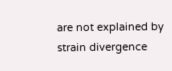are not explained by strain divergence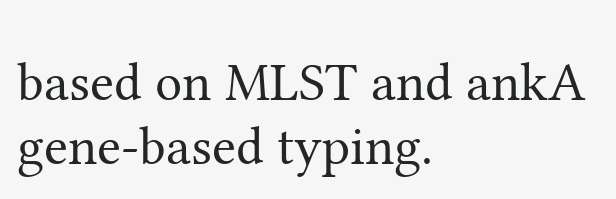based on MLST and ankA gene-based typing.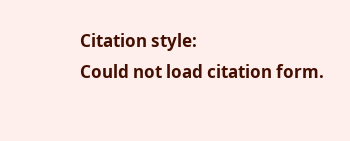Citation style:
Could not load citation form.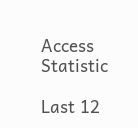Access Statistic

Last 12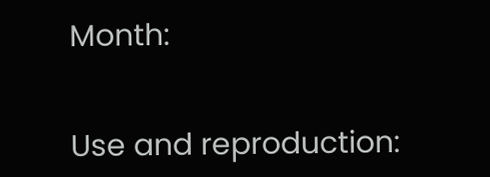Month:


Use and reproduction: